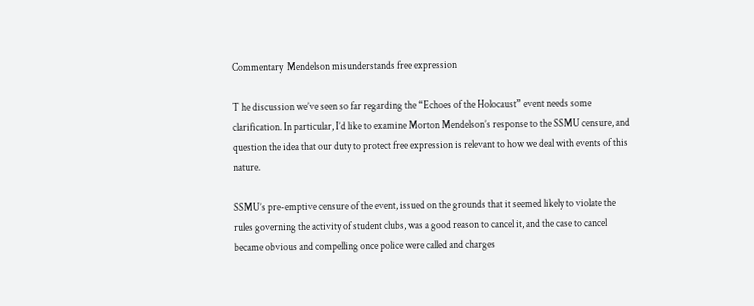Commentary  Mendelson misunderstands free expression

T he discussion we’ve seen so far regarding the “Echoes of the Holocaust” event needs some clarification. In particular, I’d like to examine Morton Mendelson’s response to the SSMU censure, and question the idea that our duty to protect free expression is relevant to how we deal with events of this nature.

SSMU’s pre-emptive censure of the event, issued on the grounds that it seemed likely to violate the rules governing the activity of student clubs, was a good reason to cancel it, and the case to cancel became obvious and compelling once police were called and charges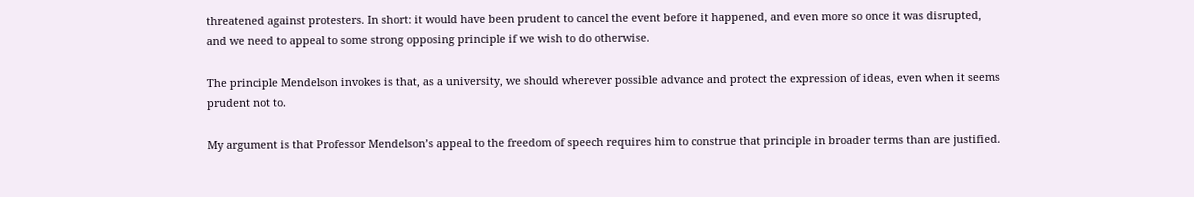threatened against protesters. In short: it would have been prudent to cancel the event before it happened, and even more so once it was disrupted, and we need to appeal to some strong opposing principle if we wish to do otherwise.

The principle Mendelson invokes is that, as a university, we should wherever possible advance and protect the expression of ideas, even when it seems prudent not to.

My argument is that Professor Mendelson’s appeal to the freedom of speech requires him to construe that principle in broader terms than are justified.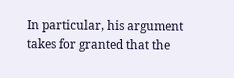In particular, his argument takes for granted that the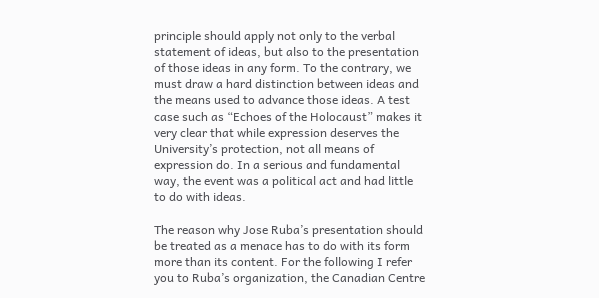principle should apply not only to the verbal statement of ideas, but also to the presentation of those ideas in any form. To the contrary, we must draw a hard distinction between ideas and the means used to advance those ideas. A test case such as “Echoes of the Holocaust” makes it very clear that while expression deserves the University’s protection, not all means of expression do. In a serious and fundamental way, the event was a political act and had little to do with ideas.

The reason why Jose Ruba’s presentation should be treated as a menace has to do with its form more than its content. For the following I refer you to Ruba’s organization, the Canadian Centre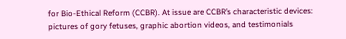for Bio-Ethical Reform (CCBR). At issue are CCBR’s characteristic devices: pictures of gory fetuses, graphic abortion videos, and testimonials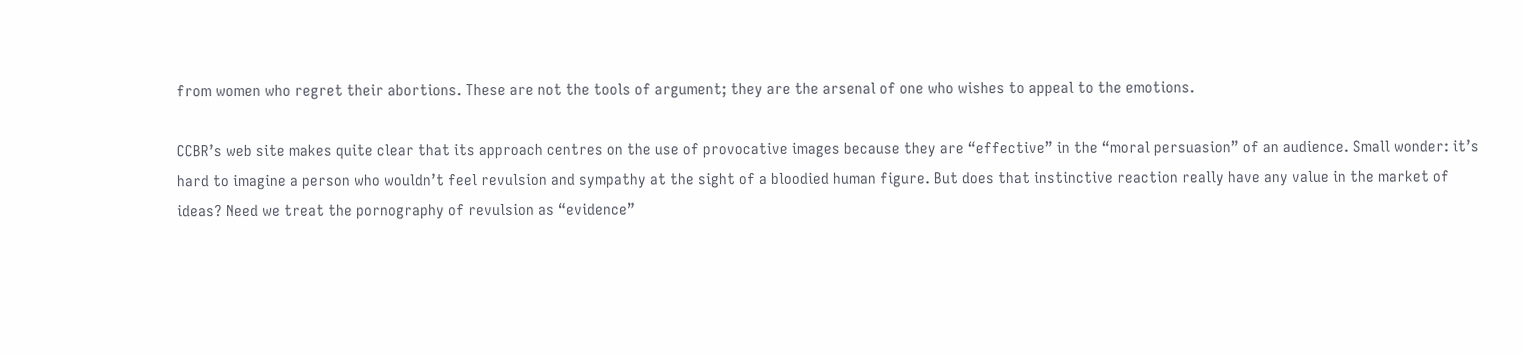from women who regret their abortions. These are not the tools of argument; they are the arsenal of one who wishes to appeal to the emotions.

CCBR’s web site makes quite clear that its approach centres on the use of provocative images because they are “effective” in the “moral persuasion” of an audience. Small wonder: it’s hard to imagine a person who wouldn’t feel revulsion and sympathy at the sight of a bloodied human figure. But does that instinctive reaction really have any value in the market of ideas? Need we treat the pornography of revulsion as “evidence”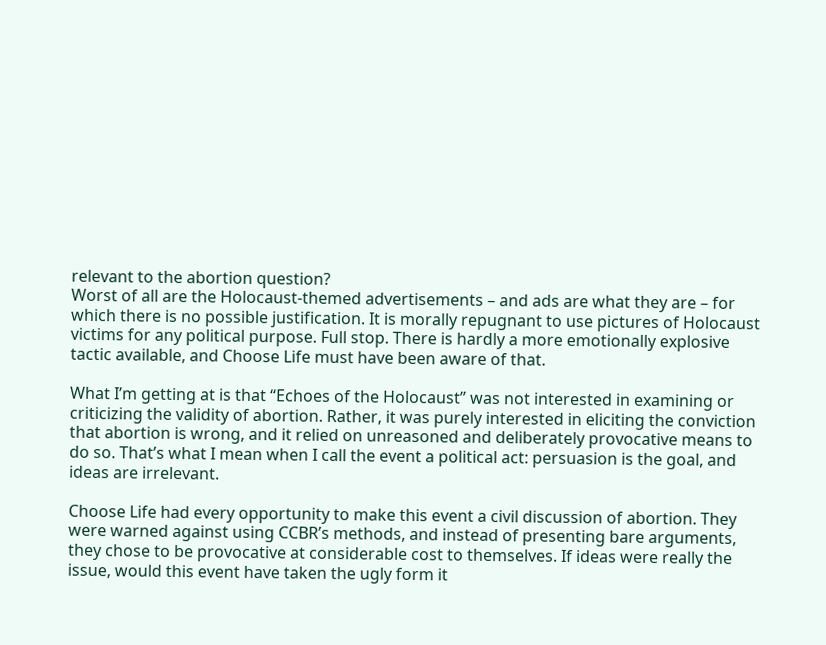relevant to the abortion question?
Worst of all are the Holocaust-themed advertisements – and ads are what they are – for which there is no possible justification. It is morally repugnant to use pictures of Holocaust victims for any political purpose. Full stop. There is hardly a more emotionally explosive tactic available, and Choose Life must have been aware of that.

What I’m getting at is that “Echoes of the Holocaust” was not interested in examining or criticizing the validity of abortion. Rather, it was purely interested in eliciting the conviction that abortion is wrong, and it relied on unreasoned and deliberately provocative means to do so. That’s what I mean when I call the event a political act: persuasion is the goal, and ideas are irrelevant.

Choose Life had every opportunity to make this event a civil discussion of abortion. They were warned against using CCBR’s methods, and instead of presenting bare arguments, they chose to be provocative at considerable cost to themselves. If ideas were really the issue, would this event have taken the ugly form it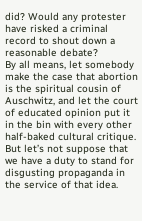did? Would any protester have risked a criminal record to shout down a reasonable debate?
By all means, let somebody make the case that abortion is the spiritual cousin of Auschwitz, and let the court of educated opinion put it in the bin with every other half-baked cultural critique. But let’s not suppose that we have a duty to stand for disgusting propaganda in the service of that idea.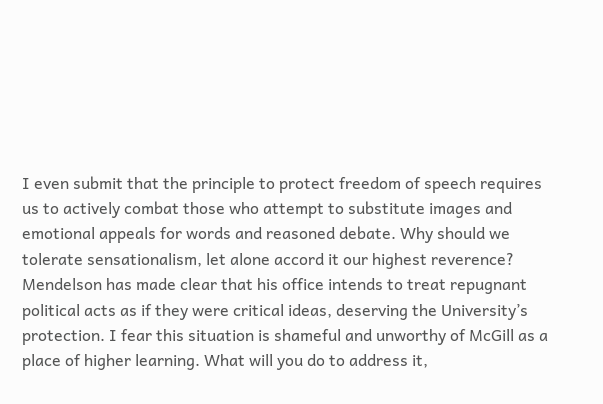I even submit that the principle to protect freedom of speech requires us to actively combat those who attempt to substitute images and emotional appeals for words and reasoned debate. Why should we tolerate sensationalism, let alone accord it our highest reverence?
Mendelson has made clear that his office intends to treat repugnant political acts as if they were critical ideas, deserving the University’s protection. I fear this situation is shameful and unworthy of McGill as a place of higher learning. What will you do to address it,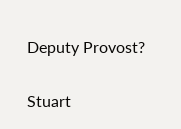Deputy Provost?

Stuart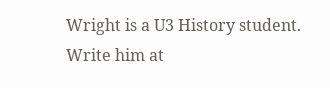Wright is a U3 History student. Write him at